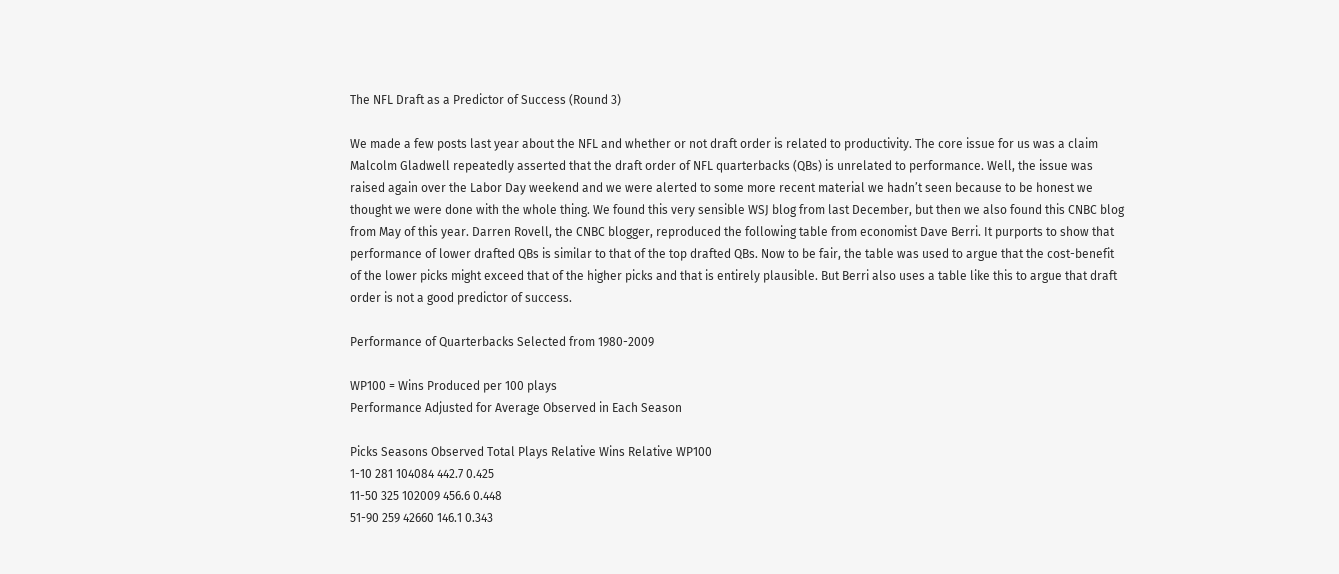The NFL Draft as a Predictor of Success (Round 3)

We made a few posts last year about the NFL and whether or not draft order is related to productivity. The core issue for us was a claim Malcolm Gladwell repeatedly asserted that the draft order of NFL quarterbacks (QBs) is unrelated to performance. Well, the issue was raised again over the Labor Day weekend and we were alerted to some more recent material we hadn’t seen because to be honest we thought we were done with the whole thing. We found this very sensible WSJ blog from last December, but then we also found this CNBC blog from May of this year. Darren Rovell, the CNBC blogger, reproduced the following table from economist Dave Berri. It purports to show that performance of lower drafted QBs is similar to that of the top drafted QBs. Now to be fair, the table was used to argue that the cost-benefit of the lower picks might exceed that of the higher picks and that is entirely plausible. But Berri also uses a table like this to argue that draft order is not a good predictor of success.

Performance of Quarterbacks Selected from 1980-2009

WP100 = Wins Produced per 100 plays
Performance Adjusted for Average Observed in Each Season

Picks Seasons Observed Total Plays Relative Wins Relative WP100
1-10 281 104084 442.7 0.425
11-50 325 102009 456.6 0.448
51-90 259 42660 146.1 0.343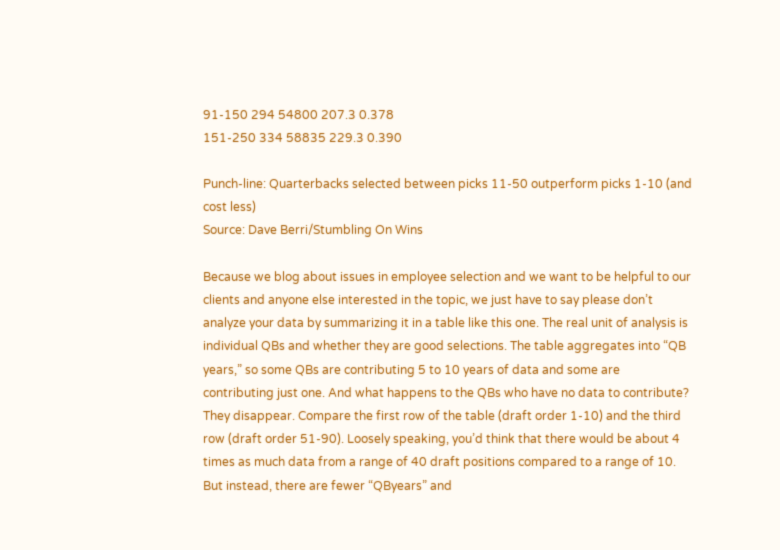91-150 294 54800 207.3 0.378
151-250 334 58835 229.3 0.390

Punch-line: Quarterbacks selected between picks 11-50 outperform picks 1-10 (and cost less)
Source: Dave Berri/Stumbling On Wins

Because we blog about issues in employee selection and we want to be helpful to our clients and anyone else interested in the topic, we just have to say please don’t analyze your data by summarizing it in a table like this one. The real unit of analysis is individual QBs and whether they are good selections. The table aggregates into “QB years,” so some QBs are contributing 5 to 10 years of data and some are contributing just one. And what happens to the QBs who have no data to contribute? They disappear. Compare the first row of the table (draft order 1-10) and the third row (draft order 51-90). Loosely speaking, you’d think that there would be about 4 times as much data from a range of 40 draft positions compared to a range of 10. But instead, there are fewer “QByears” and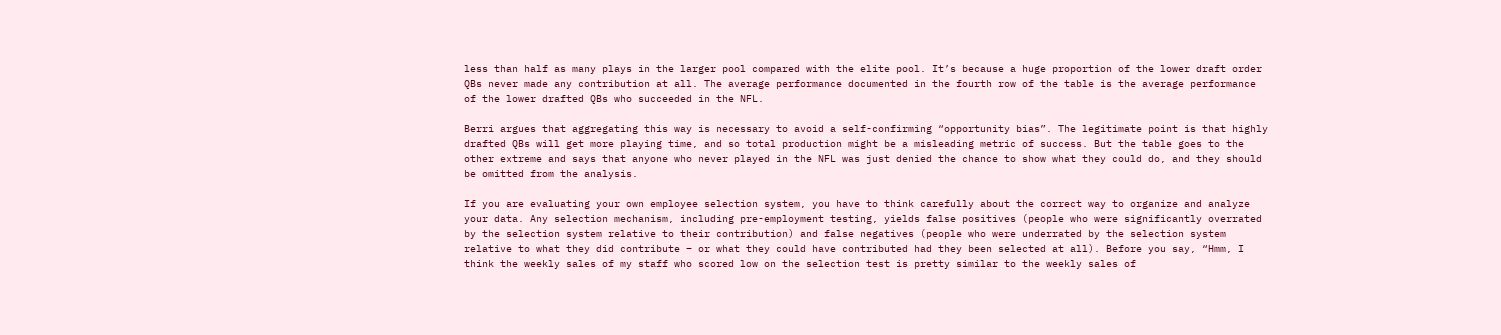less than half as many plays in the larger pool compared with the elite pool. It’s because a huge proportion of the lower draft order QBs never made any contribution at all. The average performance documented in the fourth row of the table is the average performance of the lower drafted QBs who succeeded in the NFL.

Berri argues that aggregating this way is necessary to avoid a self-confirming “opportunity bias”. The legitimate point is that highly drafted QBs will get more playing time, and so total production might be a misleading metric of success. But the table goes to the other extreme and says that anyone who never played in the NFL was just denied the chance to show what they could do, and they should be omitted from the analysis.

If you are evaluating your own employee selection system, you have to think carefully about the correct way to organize and analyze your data. Any selection mechanism, including pre-employment testing, yields false positives (people who were significantly overrated by the selection system relative to their contribution) and false negatives (people who were underrated by the selection system relative to what they did contribute – or what they could have contributed had they been selected at all). Before you say, “Hmm, I think the weekly sales of my staff who scored low on the selection test is pretty similar to the weekly sales of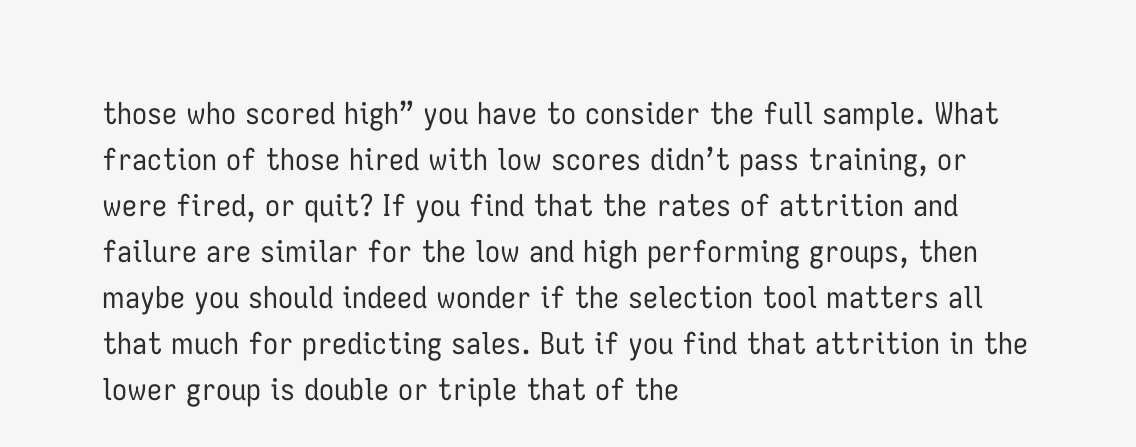those who scored high” you have to consider the full sample. What fraction of those hired with low scores didn’t pass training, or were fired, or quit? If you find that the rates of attrition and failure are similar for the low and high performing groups, then maybe you should indeed wonder if the selection tool matters all that much for predicting sales. But if you find that attrition in the lower group is double or triple that of the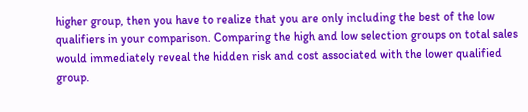higher group, then you have to realize that you are only including the best of the low qualifiers in your comparison. Comparing the high and low selection groups on total sales would immediately reveal the hidden risk and cost associated with the lower qualified group.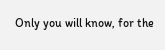Only you will know, for the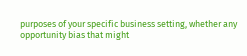purposes of your specific business setting, whether any opportunity bias that might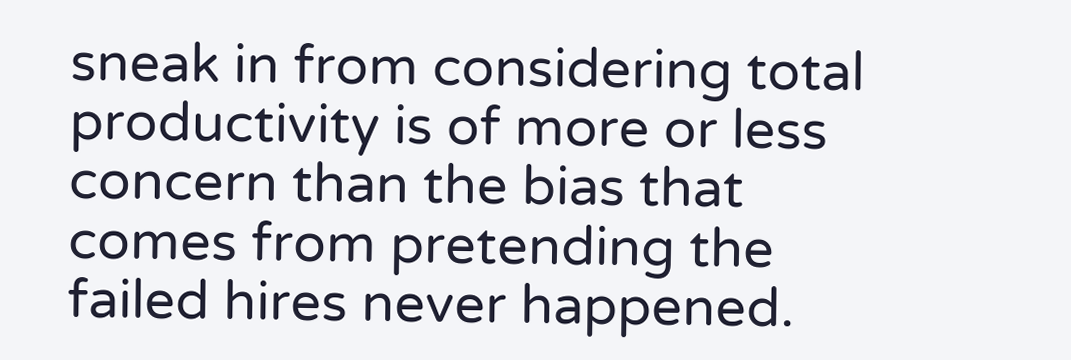sneak in from considering total productivity is of more or less concern than the bias that comes from pretending the failed hires never happened.